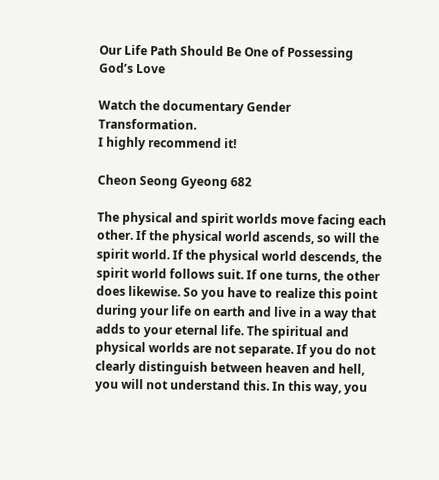Our Life Path Should Be One of Possessing God’s Love

Watch the documentary Gender Transformation.
I highly recommend it!

Cheon Seong Gyeong 682

The physical and spirit worlds move facing each other. If the physical world ascends, so will the spirit world. If the physical world descends, the spirit world follows suit. If one turns, the other does likewise. So you have to realize this point during your life on earth and live in a way that adds to your eternal life. The spiritual and physical worlds are not separate. If you do not clearly distinguish between heaven and hell, you will not understand this. In this way, you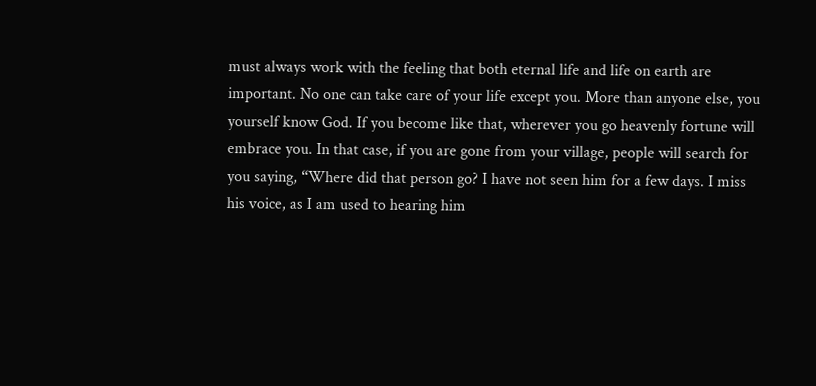must always work with the feeling that both eternal life and life on earth are important. No one can take care of your life except you. More than anyone else, you yourself know God. If you become like that, wherever you go heavenly fortune will embrace you. In that case, if you are gone from your village, people will search for you saying, “Where did that person go? I have not seen him for a few days. I miss his voice, as I am used to hearing him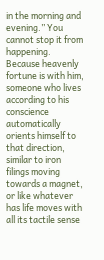in the morning and evening.” You cannot stop it from happening. Because heavenly fortune is with him, someone who lives according to his conscience automatically orients himself to that direction, similar to iron filings moving towards a magnet, or like whatever has life moves with all its tactile sense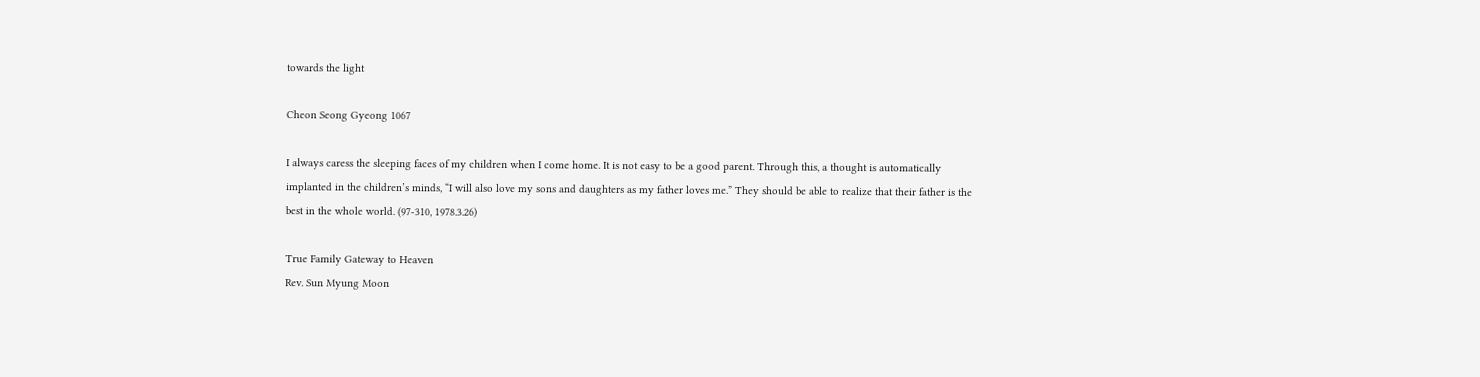towards the light

Cheon Seong Gyeong 1067

I always caress the sleeping faces of my children when I come home. It is not easy to be a good parent. Through this, a thought is automatically implanted in the children’s minds, “I will also love my sons and daughters as my father loves me.” They should be able to realize that their father is the best in the whole world. (97-310, 1978.3.26)

True Family Gateway to Heaven
Rev. Sun Myung Moon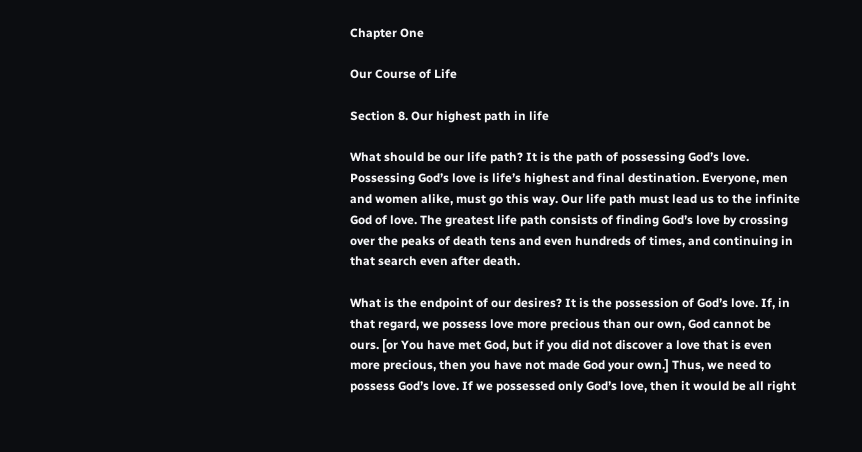Chapter One

Our Course of Life

Section 8. Our highest path in life

What should be our life path? It is the path of possessing God’s love. Possessing God’s love is life’s highest and final destination. Everyone, men and women alike, must go this way. Our life path must lead us to the infinite God of love. The greatest life path consists of finding God’s love by crossing over the peaks of death tens and even hundreds of times, and continuing in that search even after death.

What is the endpoint of our desires? It is the possession of God’s love. If, in that regard, we possess love more precious than our own, God cannot be ours. [or You have met God, but if you did not discover a love that is even more precious, then you have not made God your own.] Thus, we need to possess God’s love. If we possessed only God’s love, then it would be all right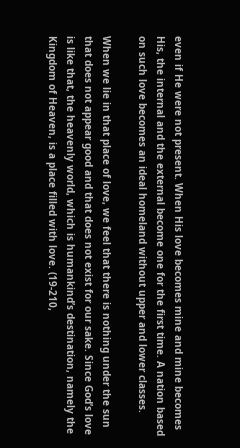even if He were not present. When His love becomes mine and mine becomes His, the internal and the external become one for the first time. A nation based on such love becomes an ideal homeland without upper and lower classes.

When we lie in that place of love, we feel that there is nothing under the sun that does not appear good and that does not exist for our sake. Since God’s love is like that, the heavenly world, which is humankind’s destination, namely the Kingdom of Heaven, is a place filled with love. (19-210,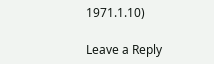1971.1.10)

Leave a Reply